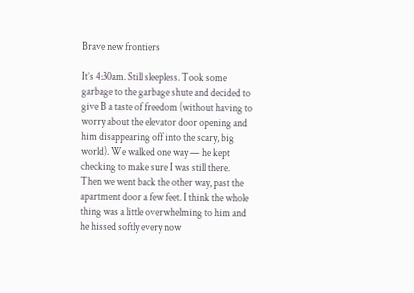Brave new frontiers

It’s 4:30am. Still sleepless. Took some garbage to the garbage shute and decided to give B a taste of freedom (without having to worry about the elevator door opening and him disappearing off into the scary, big world). We walked one way — he kept checking to make sure I was still there. Then we went back the other way, past the apartment door a few feet. I think the whole thing was a little overwhelming to him and he hissed softly every now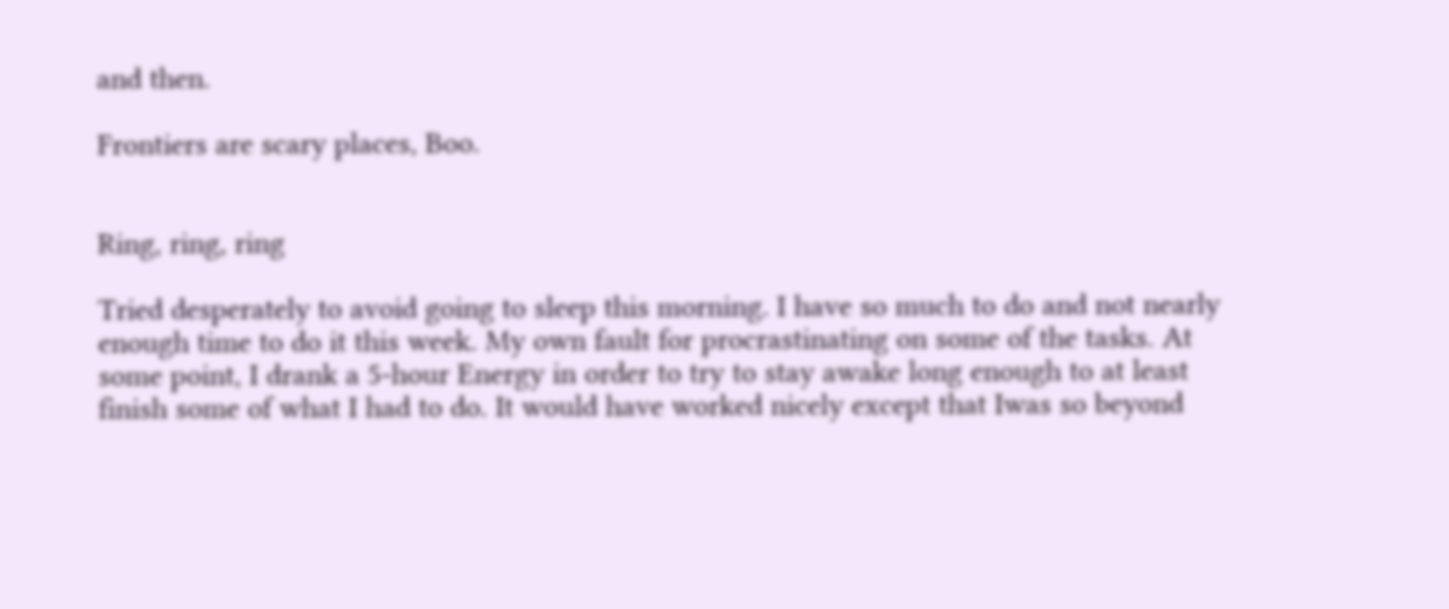and then.

Frontiers are scary places, Boo.


Ring, ring, ring

Tried desperately to avoid going to sleep this morning. I have so much to do and not nearly enough time to do it this week. My own fault for procrastinating on some of the tasks. At some point, I drank a 5-hour Energy in order to try to stay awake long enough to at least finish some of what I had to do. It would have worked nicely except that Iwas so beyond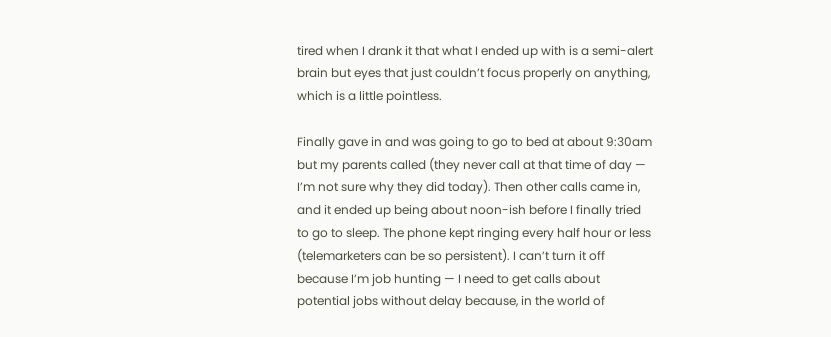tired when I drank it that what I ended up with is a semi-alert brain but eyes that just couldn’t focus properly on anything, which is a little pointless.

Finally gave in and was going to go to bed at about 9:30am but my parents called (they never call at that time of day — I’m not sure why they did today). Then other calls came in, and it ended up being about noon-ish before I finally tried to go to sleep. The phone kept ringing every half hour or less (telemarketers can be so persistent). I can’t turn it off because I’m job hunting — I need to get calls about potential jobs without delay because, in the world of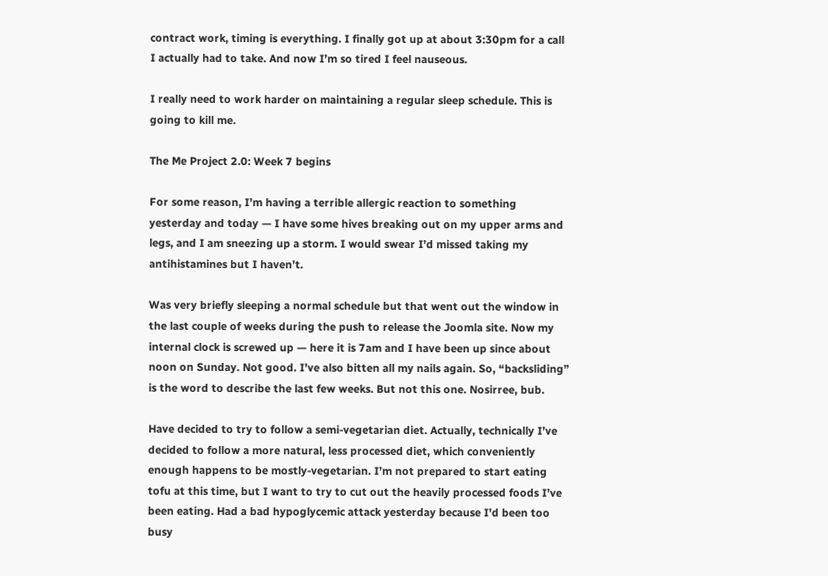contract work, timing is everything. I finally got up at about 3:30pm for a call I actually had to take. And now I’m so tired I feel nauseous.

I really need to work harder on maintaining a regular sleep schedule. This is going to kill me.

The Me Project 2.0: Week 7 begins

For some reason, I’m having a terrible allergic reaction to something yesterday and today — I have some hives breaking out on my upper arms and legs, and I am sneezing up a storm. I would swear I’d missed taking my antihistamines but I haven’t.

Was very briefly sleeping a normal schedule but that went out the window in the last couple of weeks during the push to release the Joomla site. Now my internal clock is screwed up — here it is 7am and I have been up since about noon on Sunday. Not good. I’ve also bitten all my nails again. So, “backsliding” is the word to describe the last few weeks. But not this one. Nosirree, bub.

Have decided to try to follow a semi-vegetarian diet. Actually, technically I’ve decided to follow a more natural, less processed diet, which conveniently enough happens to be mostly-vegetarian. I’m not prepared to start eating tofu at this time, but I want to try to cut out the heavily processed foods I’ve been eating. Had a bad hypoglycemic attack yesterday because I’d been too busy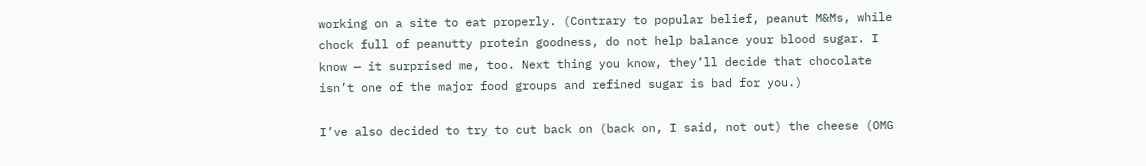working on a site to eat properly. (Contrary to popular belief, peanut M&Ms, while chock full of peanutty protein goodness, do not help balance your blood sugar. I know — it surprised me, too. Next thing you know, they’ll decide that chocolate isn’t one of the major food groups and refined sugar is bad for you.)

I’ve also decided to try to cut back on (back on, I said, not out) the cheese (OMG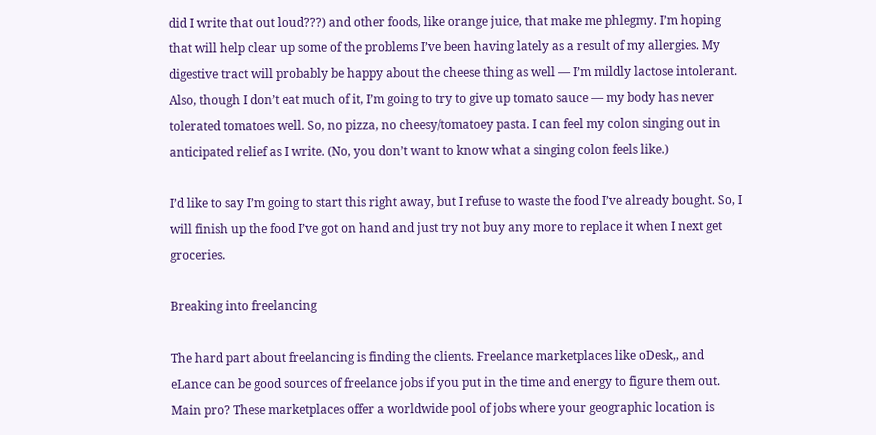did I write that out loud???) and other foods, like orange juice, that make me phlegmy. I’m hoping that will help clear up some of the problems I’ve been having lately as a result of my allergies. My digestive tract will probably be happy about the cheese thing as well — I’m mildly lactose intolerant. Also, though I don’t eat much of it, I’m going to try to give up tomato sauce — my body has never tolerated tomatoes well. So, no pizza, no cheesy/tomatoey pasta. I can feel my colon singing out in anticipated relief as I write. (No, you don’t want to know what a singing colon feels like.)

I’d like to say I’m going to start this right away, but I refuse to waste the food I’ve already bought. So, I will finish up the food I’ve got on hand and just try not buy any more to replace it when I next get groceries.

Breaking into freelancing

The hard part about freelancing is finding the clients. Freelance marketplaces like oDesk,, and eLance can be good sources of freelance jobs if you put in the time and energy to figure them out. Main pro? These marketplaces offer a worldwide pool of jobs where your geographic location is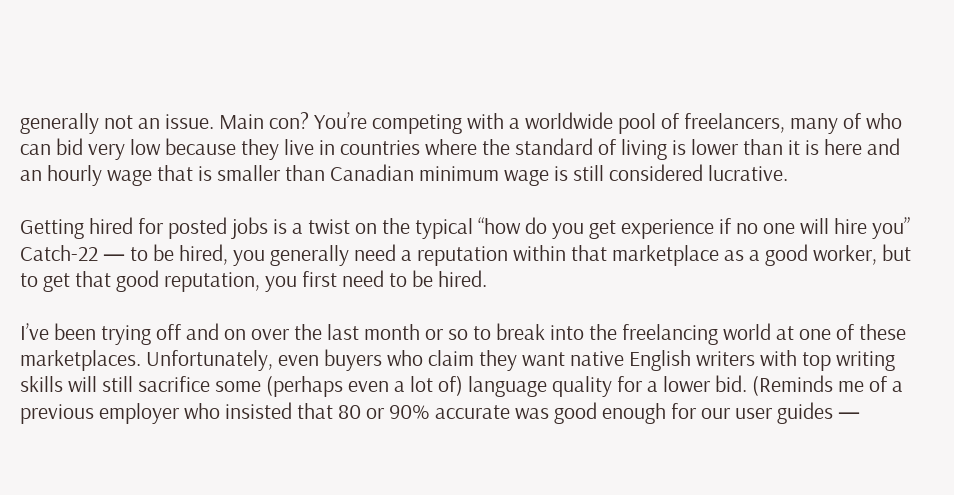generally not an issue. Main con? You’re competing with a worldwide pool of freelancers, many of who can bid very low because they live in countries where the standard of living is lower than it is here and an hourly wage that is smaller than Canadian minimum wage is still considered lucrative.

Getting hired for posted jobs is a twist on the typical “how do you get experience if no one will hire you” Catch-22 — to be hired, you generally need a reputation within that marketplace as a good worker, but to get that good reputation, you first need to be hired.

I’ve been trying off and on over the last month or so to break into the freelancing world at one of these marketplaces. Unfortunately, even buyers who claim they want native English writers with top writing skills will still sacrifice some (perhaps even a lot of) language quality for a lower bid. (Reminds me of a previous employer who insisted that 80 or 90% accurate was good enough for our user guides —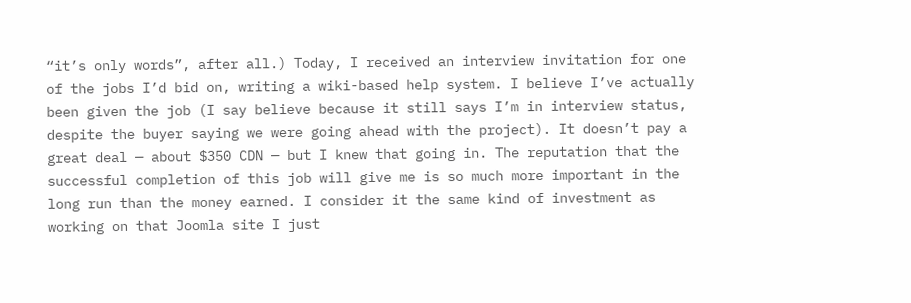“it’s only words”, after all.) Today, I received an interview invitation for one of the jobs I’d bid on, writing a wiki-based help system. I believe I’ve actually been given the job (I say believe because it still says I’m in interview status, despite the buyer saying we were going ahead with the project). It doesn’t pay a great deal — about $350 CDN — but I knew that going in. The reputation that the successful completion of this job will give me is so much more important in the long run than the money earned. I consider it the same kind of investment as working on that Joomla site I just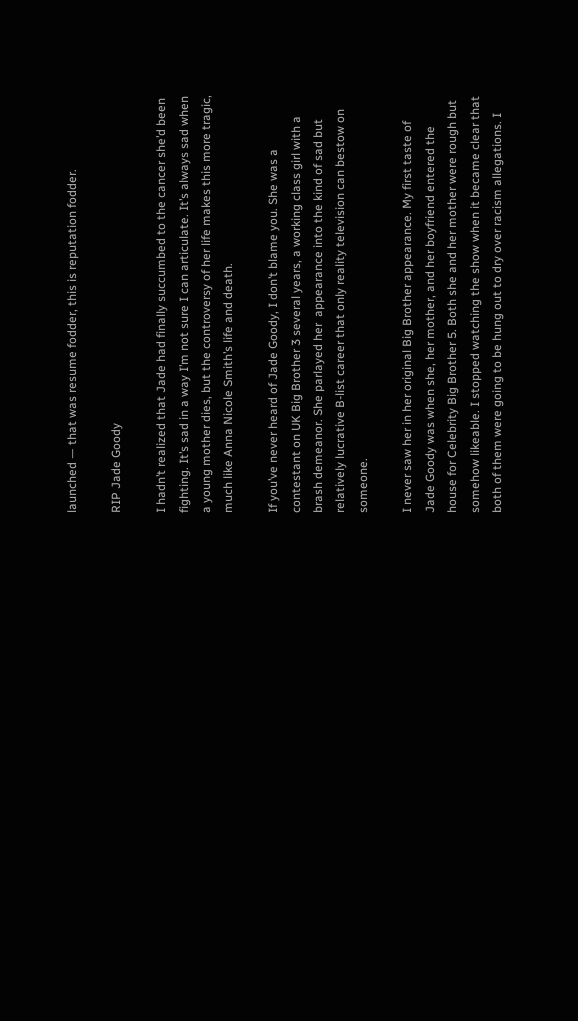launched — that was resume fodder, this is reputation fodder.

RIP Jade Goody

I hadn’t realized that Jade had finally succumbed to the cancer she’d been fighting. It’s sad in a way I’m not sure I can articulate. It’s always sad when a young mother dies, but the controversy of her life makes this more tragic, much like Anna Nicole Smith’s life and death.

If you’ve never heard of Jade Goody, I don’t blame you. She was a contestant on UK Big Brother 3 several years, a working class girl with a brash demeanor. She parlayed her  appearance into the kind of sad but relatively lucrative B-list career that only reality television can bestow on someone.

I never saw her in her original Big Brother appearance. My first taste of Jade Goody was when she, her mother, and her boyfriend entered the house for Celebrity Big Brother 5. Both she and her mother were rough but somehow likeable. I stopped watching the show when it became clear that both of them were going to be hung out to dry over racism allegations. I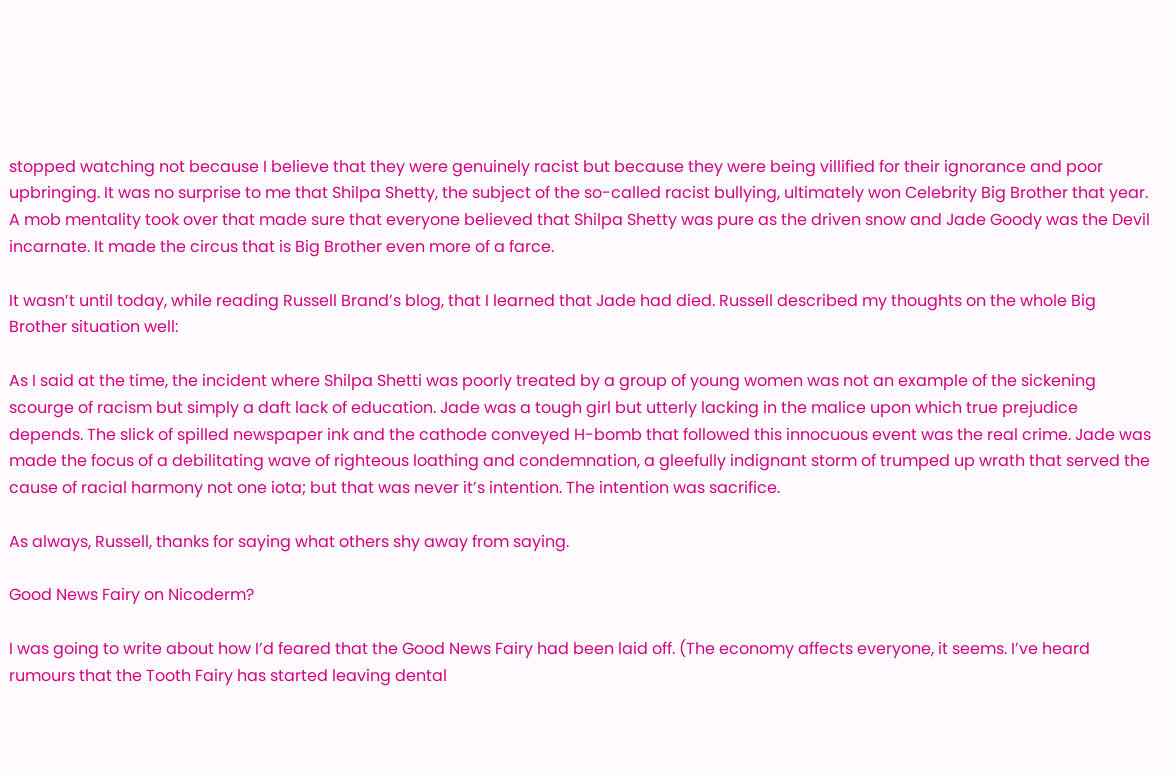stopped watching not because I believe that they were genuinely racist but because they were being villified for their ignorance and poor upbringing. It was no surprise to me that Shilpa Shetty, the subject of the so-called racist bullying, ultimately won Celebrity Big Brother that year. A mob mentality took over that made sure that everyone believed that Shilpa Shetty was pure as the driven snow and Jade Goody was the Devil incarnate. It made the circus that is Big Brother even more of a farce.

It wasn’t until today, while reading Russell Brand’s blog, that I learned that Jade had died. Russell described my thoughts on the whole Big Brother situation well:

As I said at the time, the incident where Shilpa Shetti was poorly treated by a group of young women was not an example of the sickening scourge of racism but simply a daft lack of education. Jade was a tough girl but utterly lacking in the malice upon which true prejudice depends. The slick of spilled newspaper ink and the cathode conveyed H-bomb that followed this innocuous event was the real crime. Jade was made the focus of a debilitating wave of righteous loathing and condemnation, a gleefully indignant storm of trumped up wrath that served the cause of racial harmony not one iota; but that was never it’s intention. The intention was sacrifice.

As always, Russell, thanks for saying what others shy away from saying.

Good News Fairy on Nicoderm?

I was going to write about how I’d feared that the Good News Fairy had been laid off. (The economy affects everyone, it seems. I’ve heard rumours that the Tooth Fairy has started leaving dental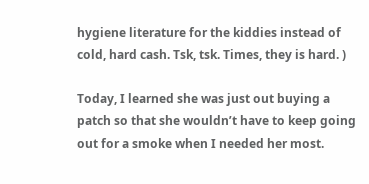hygiene literature for the kiddies instead of cold, hard cash. Tsk, tsk. Times, they is hard. )

Today, I learned she was just out buying a patch so that she wouldn’t have to keep going out for a smoke when I needed her most.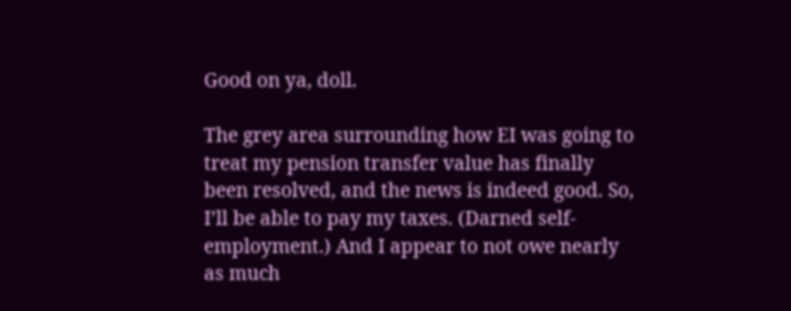Good on ya, doll.

The grey area surrounding how EI was going to treat my pension transfer value has finally been resolved, and the news is indeed good. So, I’ll be able to pay my taxes. (Darned self-employment.) And I appear to not owe nearly as much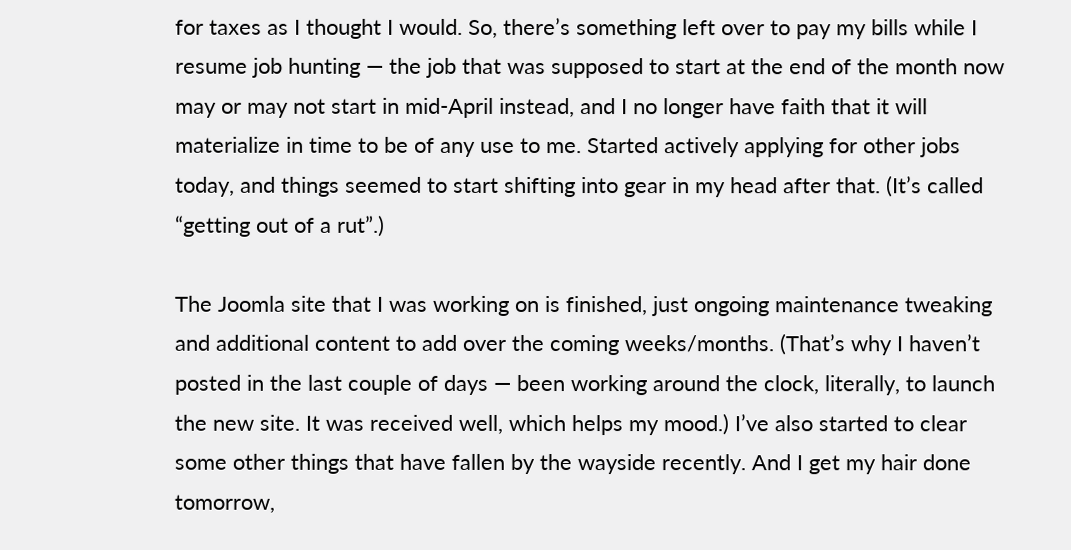for taxes as I thought I would. So, there’s something left over to pay my bills while I resume job hunting — the job that was supposed to start at the end of the month now may or may not start in mid-April instead, and I no longer have faith that it will materialize in time to be of any use to me. Started actively applying for other jobs today, and things seemed to start shifting into gear in my head after that. (It’s called “getting out of a rut”.)

The Joomla site that I was working on is finished, just ongoing maintenance tweaking and additional content to add over the coming weeks/months. (That’s why I haven’t posted in the last couple of days — been working around the clock, literally, to launch the new site. It was received well, which helps my mood.) I’ve also started to clear some other things that have fallen by the wayside recently. And I get my hair done tomorrow,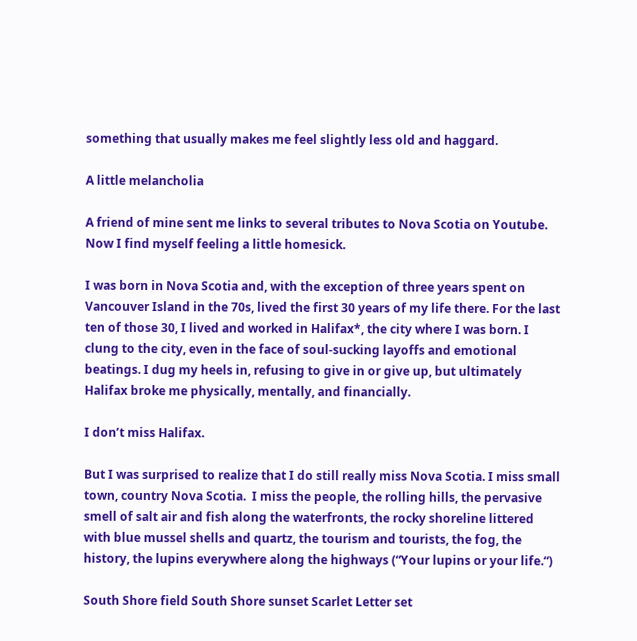something that usually makes me feel slightly less old and haggard.

A little melancholia

A friend of mine sent me links to several tributes to Nova Scotia on Youtube. Now I find myself feeling a little homesick.

I was born in Nova Scotia and, with the exception of three years spent on Vancouver Island in the 70s, lived the first 30 years of my life there. For the last ten of those 30, I lived and worked in Halifax*, the city where I was born. I clung to the city, even in the face of soul-sucking layoffs and emotional beatings. I dug my heels in, refusing to give in or give up, but ultimately Halifax broke me physically, mentally, and financially.

I don’t miss Halifax.

But I was surprised to realize that I do still really miss Nova Scotia. I miss small town, country Nova Scotia.  I miss the people, the rolling hills, the pervasive smell of salt air and fish along the waterfronts, the rocky shoreline littered with blue mussel shells and quartz, the tourism and tourists, the fog, the history, the lupins everywhere along the highways (“Your lupins or your life.“)

South Shore field South Shore sunset Scarlet Letter set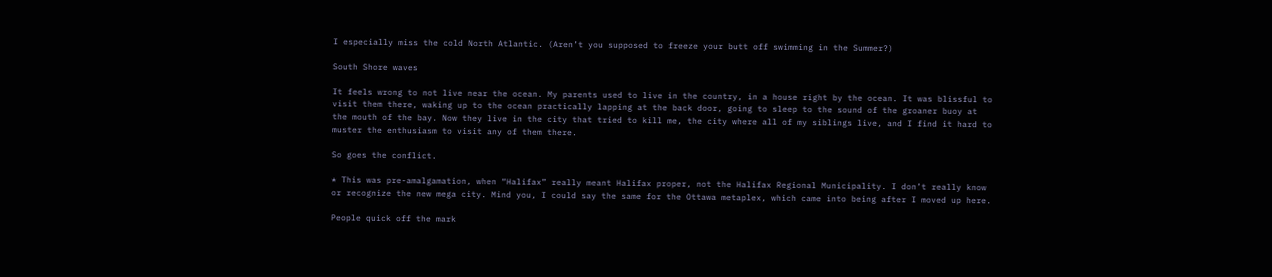I especially miss the cold North Atlantic. (Aren’t you supposed to freeze your butt off swimming in the Summer?)

South Shore waves

It feels wrong to not live near the ocean. My parents used to live in the country, in a house right by the ocean. It was blissful to visit them there, waking up to the ocean practically lapping at the back door, going to sleep to the sound of the groaner buoy at the mouth of the bay. Now they live in the city that tried to kill me, the city where all of my siblings live, and I find it hard to muster the enthusiasm to visit any of them there.

So goes the conflict.

* This was pre-amalgamation, when “Halifax” really meant Halifax proper, not the Halifax Regional Municipality. I don’t really know or recognize the new mega city. Mind you, I could say the same for the Ottawa metaplex, which came into being after I moved up here.

People quick off the mark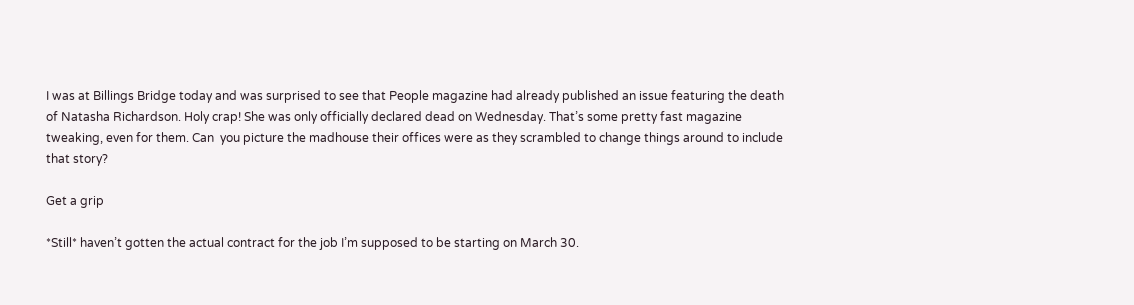I was at Billings Bridge today and was surprised to see that People magazine had already published an issue featuring the death of Natasha Richardson. Holy crap! She was only officially declared dead on Wednesday. That’s some pretty fast magazine tweaking, even for them. Can  you picture the madhouse their offices were as they scrambled to change things around to include that story?

Get a grip

*Still* haven’t gotten the actual contract for the job I’m supposed to be starting on March 30.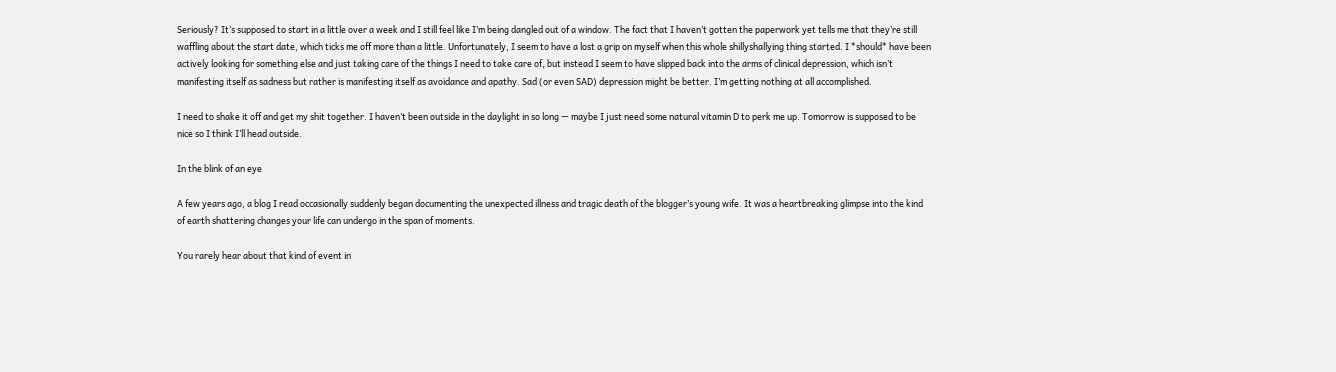Seriously? It’s supposed to start in a little over a week and I still feel like I’m being dangled out of a window. The fact that I haven’t gotten the paperwork yet tells me that they’re still waffling about the start date, which ticks me off more than a little. Unfortunately, I seem to have a lost a grip on myself when this whole shillyshallying thing started. I *should* have been actively looking for something else and just taking care of the things I need to take care of, but instead I seem to have slipped back into the arms of clinical depression, which isn’t manifesting itself as sadness but rather is manifesting itself as avoidance and apathy. Sad (or even SAD) depression might be better. I’m getting nothing at all accomplished.

I need to shake it off and get my shit together. I haven’t been outside in the daylight in so long — maybe I just need some natural vitamin D to perk me up. Tomorrow is supposed to be nice so I think I’ll head outside.

In the blink of an eye

A few years ago, a blog I read occasionally suddenly began documenting the unexpected illness and tragic death of the blogger’s young wife. It was a heartbreaking glimpse into the kind of earth shattering changes your life can undergo in the span of moments.

You rarely hear about that kind of event in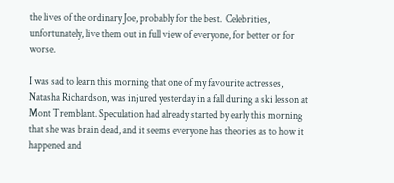the lives of the ordinary Joe, probably for the best.  Celebrities, unfortunately, live them out in full view of everyone, for better or for worse.

I was sad to learn this morning that one of my favourite actresses, Natasha Richardson, was injured yesterday in a fall during a ski lesson at Mont Tremblant. Speculation had already started by early this morning that she was brain dead, and it seems everyone has theories as to how it happened and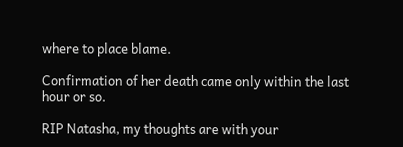where to place blame.

Confirmation of her death came only within the last hour or so.

RIP Natasha, my thoughts are with your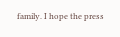family. I hope the press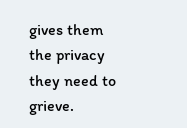gives them the privacy they need to grieve.